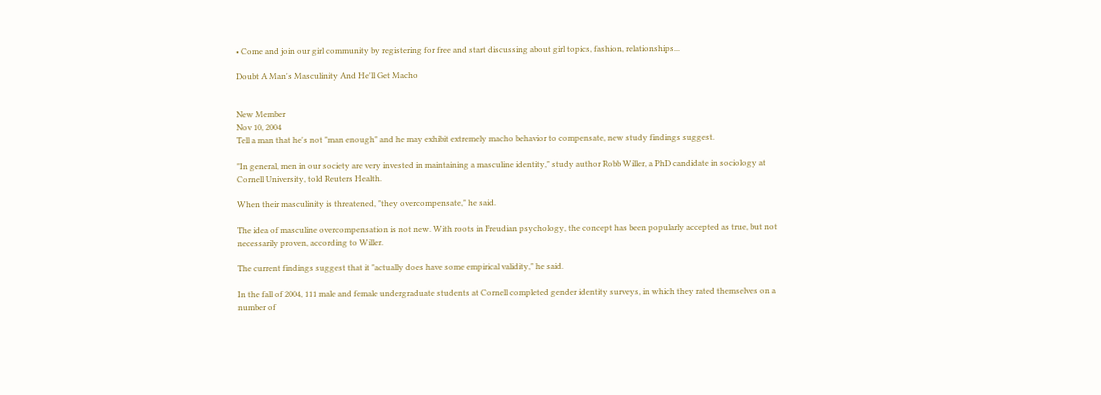• Come and join our girl community by registering for free and start discussing about girl topics, fashion, relationships...

Doubt A Man's Masculinity And He'll Get Macho


New Member
Nov 10, 2004
Tell a man that he's not "man enough" and he may exhibit extremely macho behavior to compensate, new study findings suggest.

"In general, men in our society are very invested in maintaining a masculine identity," study author Robb Willer, a PhD candidate in sociology at Cornell University, told Reuters Health.

When their masculinity is threatened, "they overcompensate," he said.

The idea of masculine overcompensation is not new. With roots in Freudian psychology, the concept has been popularly accepted as true, but not necessarily proven, according to Willer.

The current findings suggest that it "actually does have some empirical validity," he said.

In the fall of 2004, 111 male and female undergraduate students at Cornell completed gender identity surveys, in which they rated themselves on a number of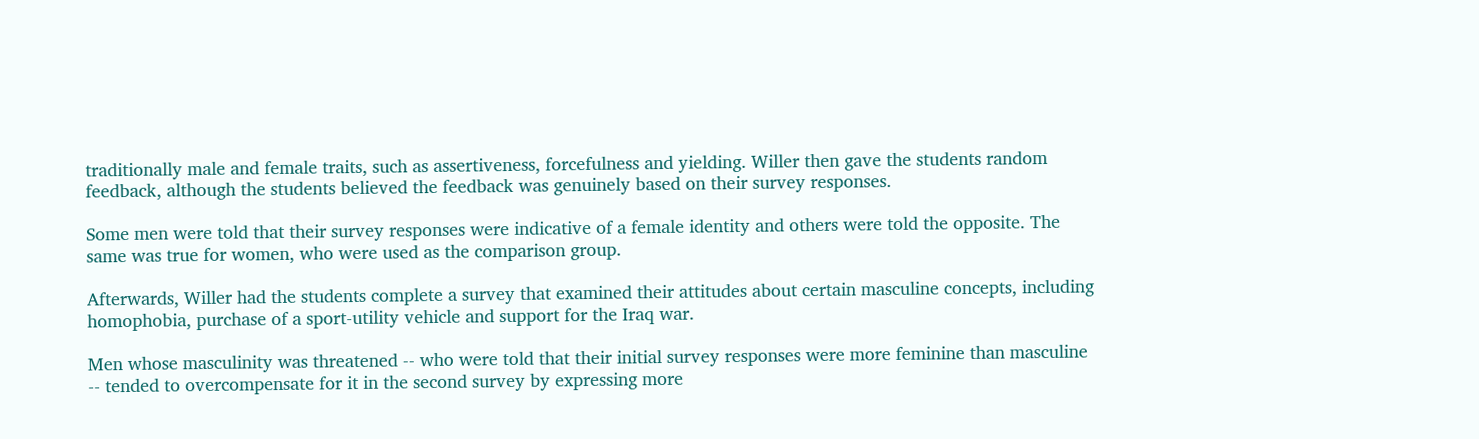traditionally male and female traits, such as assertiveness, forcefulness and yielding. Willer then gave the students random feedback, although the students believed the feedback was genuinely based on their survey responses.

Some men were told that their survey responses were indicative of a female identity and others were told the opposite. The same was true for women, who were used as the comparison group.

Afterwards, Willer had the students complete a survey that examined their attitudes about certain masculine concepts, including homophobia, purchase of a sport-utility vehicle and support for the Iraq war.

Men whose masculinity was threatened -- who were told that their initial survey responses were more feminine than masculine -- tended to overcompensate for it in the second survey by expressing more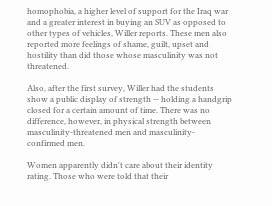homophobia, a higher level of support for the Iraq war and a greater interest in buying an SUV as opposed to other types of vehicles, Willer reports. These men also reported more feelings of shame, guilt, upset and hostility than did those whose masculinity was not threatened.

Also, after the first survey, Willer had the students show a public display of strength -- holding a handgrip closed for a certain amount of time. There was no difference, however, in physical strength between masculinity-threatened men and masculinity-confirmed men.

Women apparently didn't care about their identity rating. Those who were told that their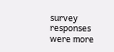survey responses were more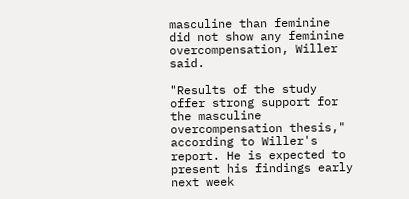masculine than feminine did not show any feminine overcompensation, Willer said.

"Results of the study offer strong support for the masculine overcompensation thesis," according to Willer's report. He is expected to present his findings early next week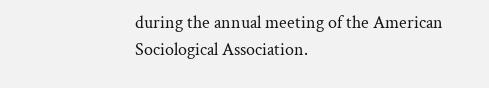during the annual meeting of the American Sociological Association.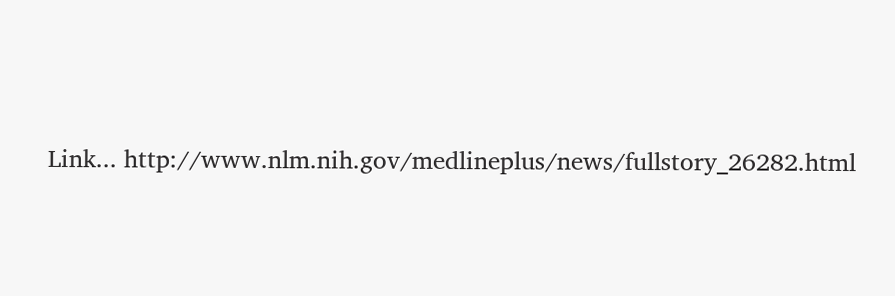Link... http://www.nlm.nih.gov/medlineplus/news/fullstory_26282.html